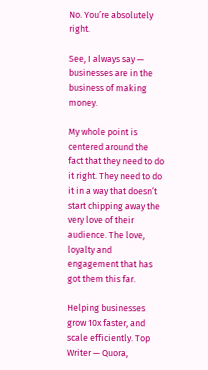No. You’re absolutely right.

See, I always say — businesses are in the business of making money.

My whole point is centered around the fact that they need to do it right. They need to do it in a way that doesn’t start chipping away the very love of their audience. The love, loyalty and engagement that has got them this far.

Helping businesses grow 10x faster, and scale efficiently. Top Writer — Quora,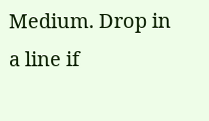Medium. Drop in a line if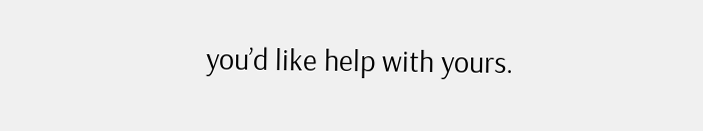you’d like help with yours.